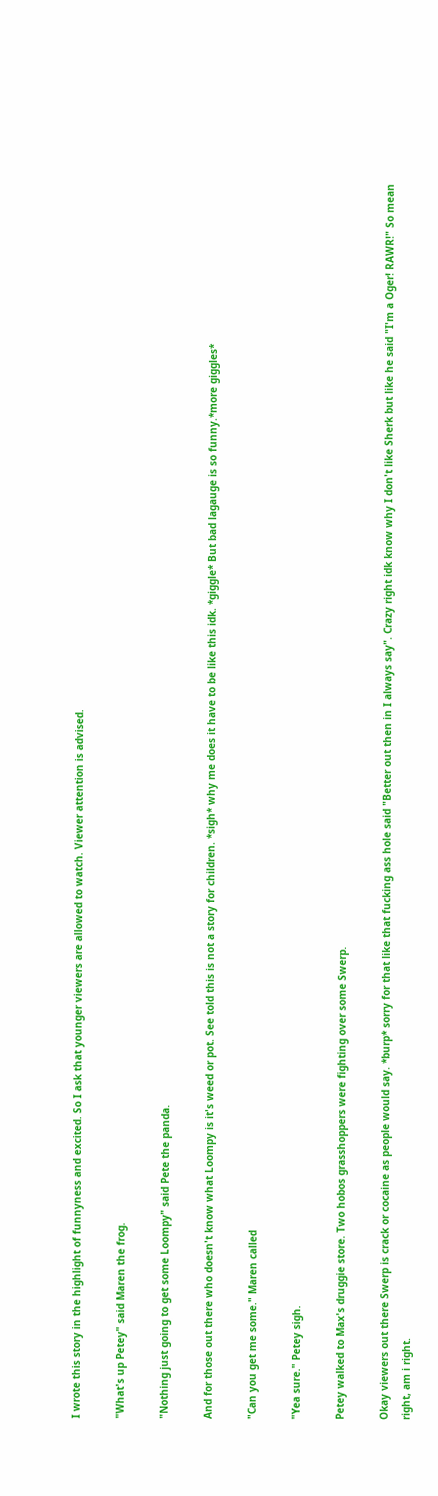I wrote this story in the highlight of funnyness and excited. So I ask that younger viewers are allowed to watch. Viewer attention is advised.

"What's up Petey" said Maren the frog.

"Nothing just going to get some Loompy" said Pete the panda.

And for those out there who doesn't know what Loompy is it's weed or pot. See told this is not a story for children. *sigh* why me does it have to be like this idk. *giggle* But bad lagauge is so funny.*more giggles*

"Can you get me some." Maren called

"Yea sure." Petey sigh.

Petey walked to Max's druggie store. Two hobos grasshoppers were fighting over some Swerp.

Okay viewers out there Swerp is crack or cocaine as people would say. *burp* sorry for that like that fucking ass hole said "Better out then in I always say". Crazy right idk know why I don't like Sherk but like he said "I'm a Oger! RAWR!" So mean right, am i right.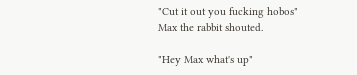"Cut it out you fucking hobos" Max the rabbit shouted.

"Hey Max what's up"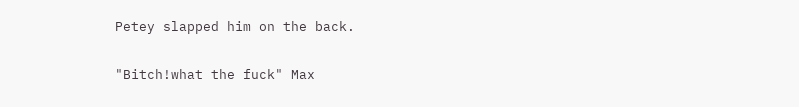Petey slapped him on the back.

"Bitch!what the fuck" Max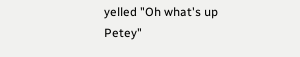yelled "Oh what's up Petey"